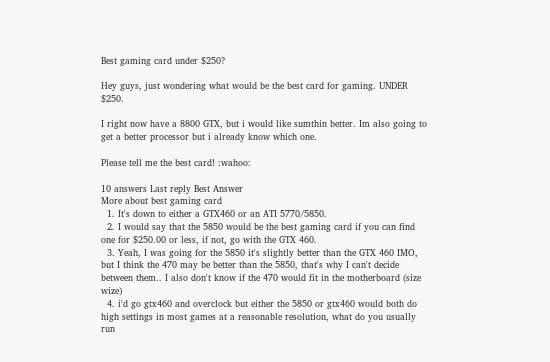Best gaming card under $250?

Hey guys, just wondering what would be the best card for gaming. UNDER $250.

I right now have a 8800 GTX, but i would like sumthin better. Im also going to get a better processor but i already know which one.

Please tell me the best card! :wahoo:

10 answers Last reply Best Answer
More about best gaming card
  1. It's down to either a GTX460 or an ATI 5770/5850.
  2. I would say that the 5850 would be the best gaming card if you can find one for $250.00 or less, if not, go with the GTX 460.
  3. Yeah, I was going for the 5850 it's slightly better than the GTX 460 IMO, but I think the 470 may be better than the 5850, that's why I can't decide between them.. I also don't know if the 470 would fit in the motherboard (size wize)
  4. i'd go gtx460 and overclock but either the 5850 or gtx460 would both do high settings in most games at a reasonable resolution, what do you usually run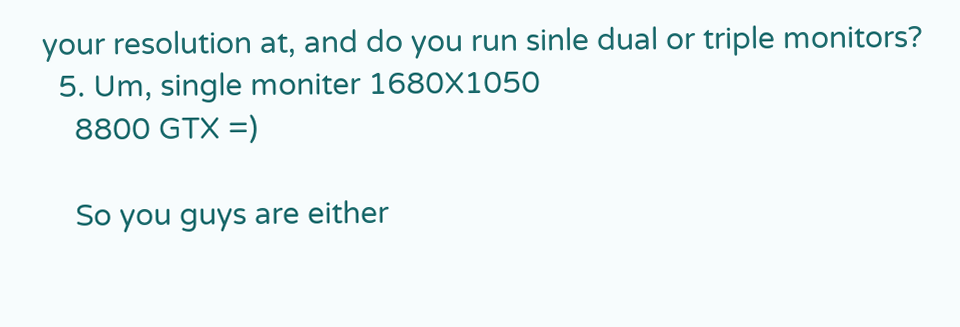your resolution at, and do you run sinle dual or triple monitors?
  5. Um, single moniter 1680X1050
    8800 GTX =)

    So you guys are either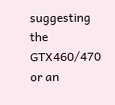suggesting the GTX460/470 or an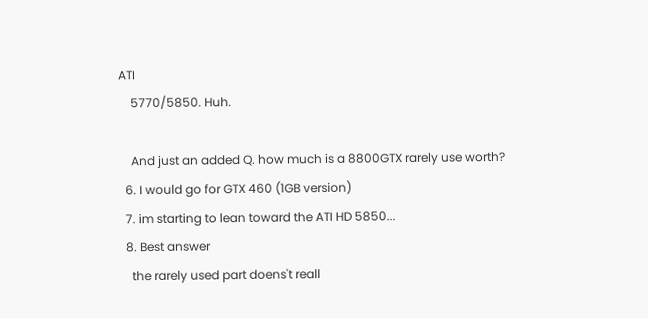ATI
    5770/5850. Huh.

    And just an added Q. how much is a 8800GTX rarely use worth?
  6. I would go for GTX 460 (1GB version)
  7. im starting to lean toward the ATI HD 5850...
  8. Best answer
    the rarely used part doens't reall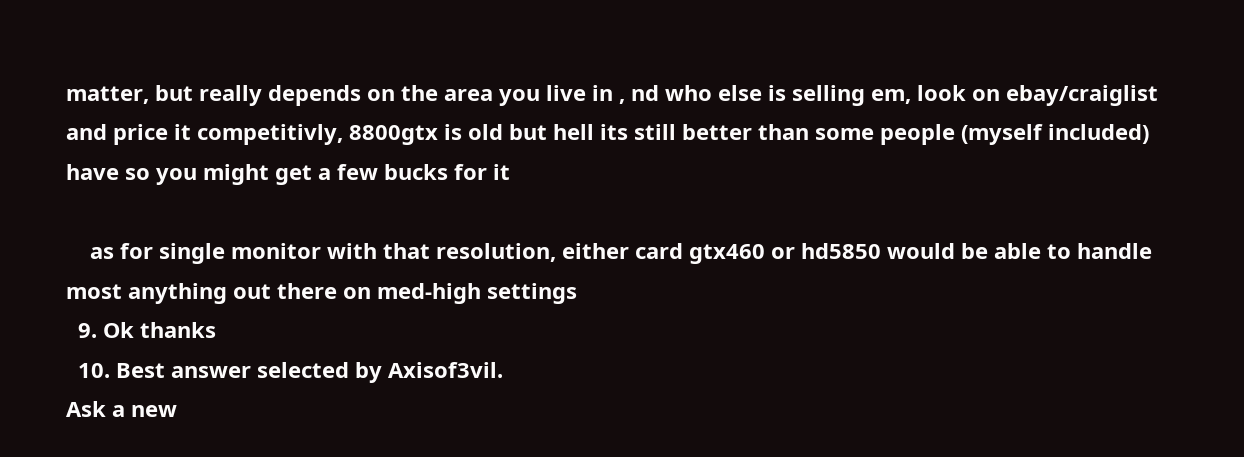matter, but really depends on the area you live in , nd who else is selling em, look on ebay/craiglist and price it competitivly, 8800gtx is old but hell its still better than some people (myself included) have so you might get a few bucks for it

    as for single monitor with that resolution, either card gtx460 or hd5850 would be able to handle most anything out there on med-high settings
  9. Ok thanks
  10. Best answer selected by Axisof3vil.
Ask a new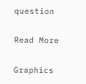question

Read More

Graphics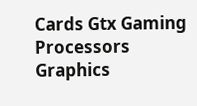Cards Gtx Gaming Processors Graphics